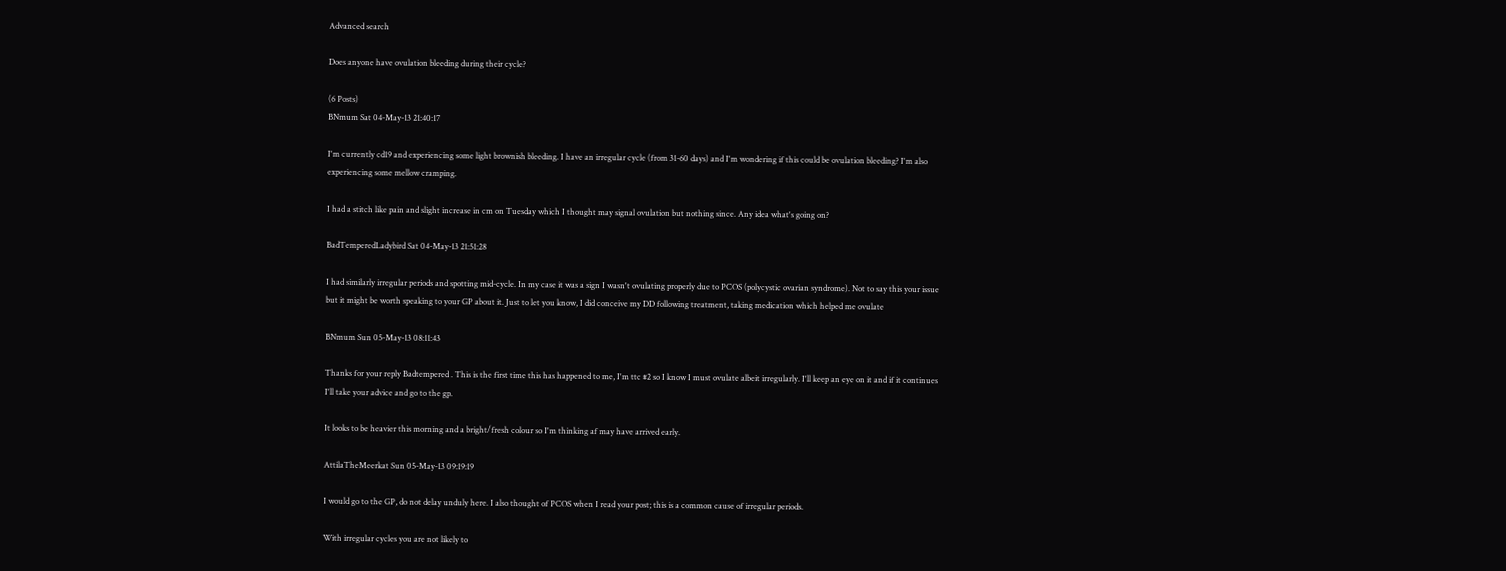Advanced search

Does anyone have ovulation bleeding during their cycle?

(6 Posts)
BNmum Sat 04-May-13 21:40:17

I'm currently cd19 and experiencing some light brownish bleeding. I have an irregular cycle (from 31-60 days) and I'm wondering if this could be ovulation bleeding? I'm also experiencing some mellow cramping.

I had a stitch like pain and slight increase in cm on Tuesday which I thought may signal ovulation but nothing since. Any idea what's going on?

BadTemperedLadybird Sat 04-May-13 21:51:28

I had similarly irregular periods and spotting mid-cycle. In my case it was a sign I wasn't ovulating properly due to PCOS (polycystic ovarian syndrome). Not to say this your issue but it might be worth speaking to your GP about it. Just to let you know, I did conceive my DD following treatment, taking medication which helped me ovulate

BNmum Sun 05-May-13 08:11:43

Thanks for your reply Badtempered . This is the first time this has happened to me, I'm ttc #2 so I know I must ovulate albeit irregularly. I'll keep an eye on it and if it continues I'll take your advice and go to the gp.

It looks to be heavier this morning and a bright/fresh colour so I'm thinking af may have arrived early.

AttilaTheMeerkat Sun 05-May-13 09:19:19

I would go to the GP, do not delay unduly here. I also thought of PCOS when I read your post; this is a common cause of irregular periods.

With irregular cycles you are not likely to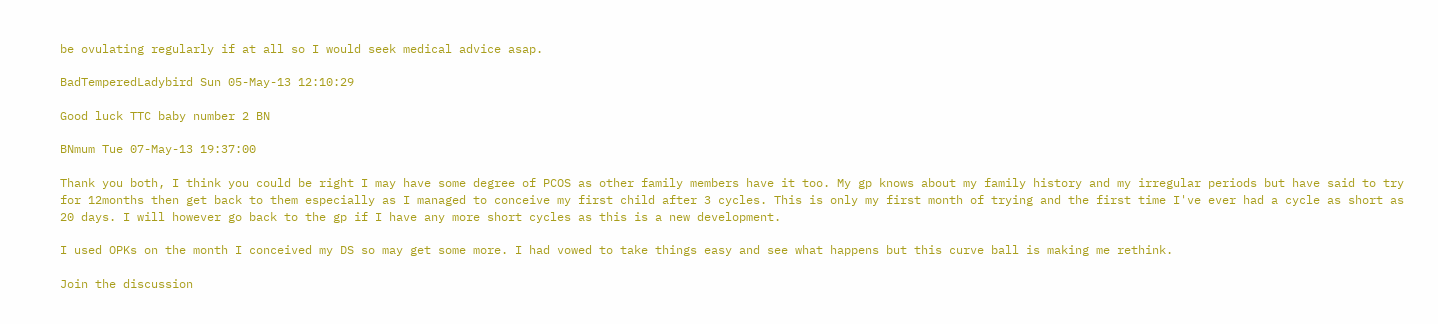be ovulating regularly if at all so I would seek medical advice asap.

BadTemperedLadybird Sun 05-May-13 12:10:29

Good luck TTC baby number 2 BN

BNmum Tue 07-May-13 19:37:00

Thank you both, I think you could be right I may have some degree of PCOS as other family members have it too. My gp knows about my family history and my irregular periods but have said to try for 12months then get back to them especially as I managed to conceive my first child after 3 cycles. This is only my first month of trying and the first time I've ever had a cycle as short as 20 days. I will however go back to the gp if I have any more short cycles as this is a new development.

I used OPKs on the month I conceived my DS so may get some more. I had vowed to take things easy and see what happens but this curve ball is making me rethink.

Join the discussion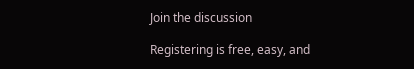Join the discussion

Registering is free, easy, and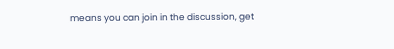means you can join in the discussion, get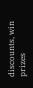discounts, win prizes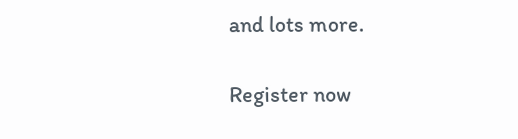and lots more.

Register now